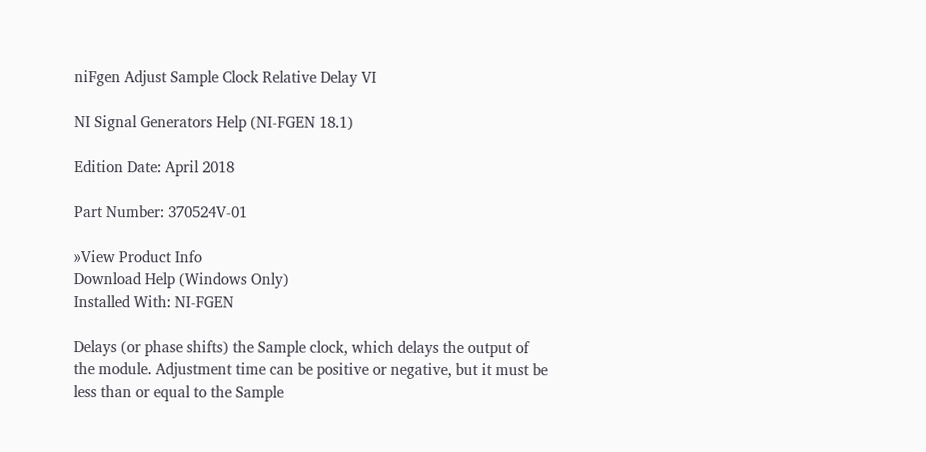niFgen Adjust Sample Clock Relative Delay VI

NI Signal Generators Help (NI-FGEN 18.1)

Edition Date: April 2018

Part Number: 370524V-01

»View Product Info
Download Help (Windows Only)
Installed With: NI-FGEN

Delays (or phase shifts) the Sample clock, which delays the output of the module. Adjustment time can be positive or negative, but it must be less than or equal to the Sample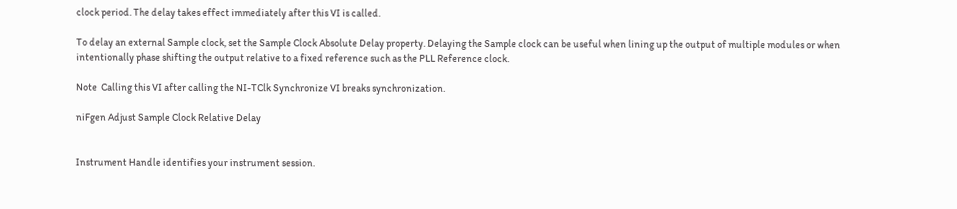clock period. The delay takes effect immediately after this VI is called.

To delay an external Sample clock, set the Sample Clock Absolute Delay property. Delaying the Sample clock can be useful when lining up the output of multiple modules or when intentionally phase shifting the output relative to a fixed reference such as the PLL Reference clock.

Note  Calling this VI after calling the NI-TClk Synchronize VI breaks synchronization.

niFgen Adjust Sample Clock Relative Delay


Instrument Handle identifies your instrument session.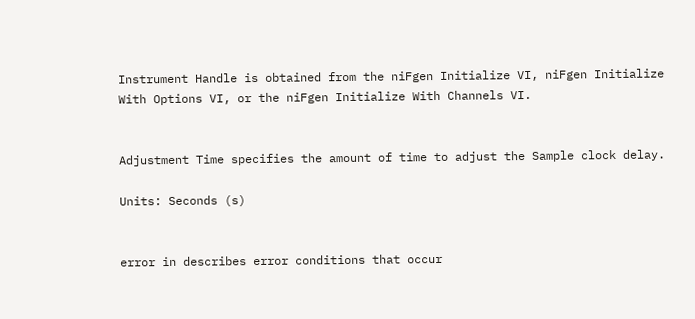Instrument Handle is obtained from the niFgen Initialize VI, niFgen Initialize With Options VI, or the niFgen Initialize With Channels VI.


Adjustment Time specifies the amount of time to adjust the Sample clock delay.

Units: Seconds (s)


error in describes error conditions that occur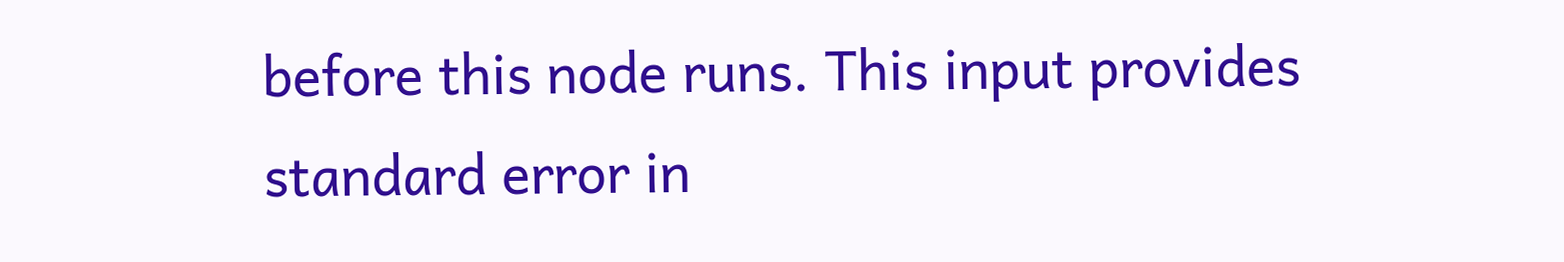before this node runs. This input provides standard error in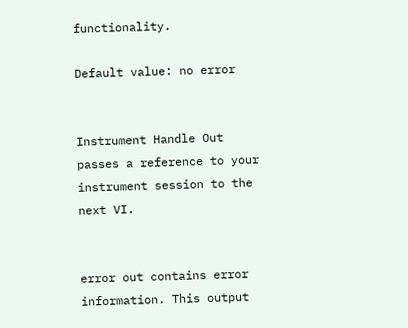functionality.

Default value: no error


Instrument Handle Out passes a reference to your instrument session to the next VI.


error out contains error information. This output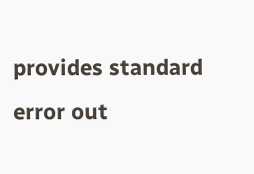provides standard error out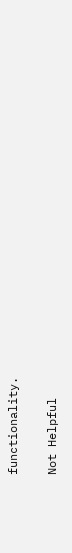functionality.


Not Helpful